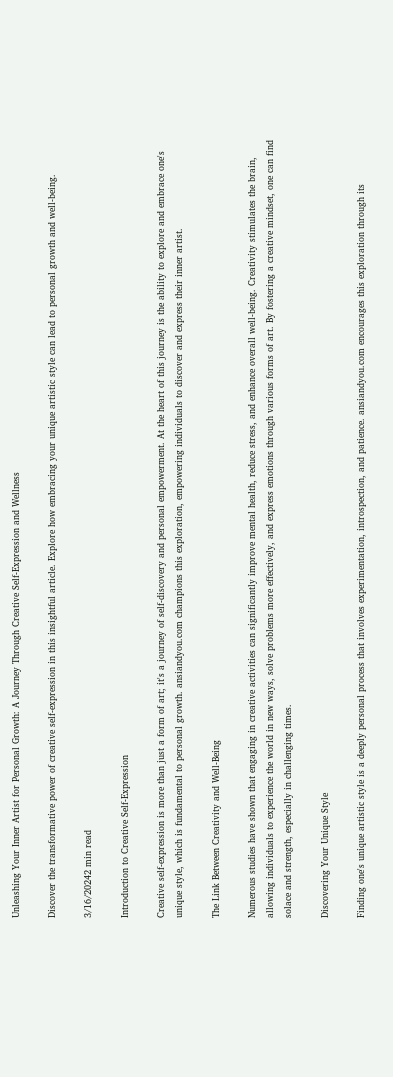Unleashing Your Inner Artist for Personal Growth: A Journey Through Creative Self-Expression and Wellness

Discover the transformative power of creative self-expression in this insightful article. Explore how embracing your unique artistic style can lead to personal growth and well-being.

3/16/20242 min read

Introduction to Creative Self-Expression

Creative self-expression is more than just a form of art; it's a journey of self-discovery and personal empowerment. At the heart of this journey is the ability to explore and embrace one's unique style, which is fundamental to personal growth. ansiandyou.com champions this exploration, empowering individuals to discover and express their inner artist.

The Link Between Creativity and Well-Being

Numerous studies have shown that engaging in creative activities can significantly improve mental health, reduce stress, and enhance overall well-being. Creativity stimulates the brain, allowing individuals to experience the world in new ways, solve problems more effectively, and express emotions through various forms of art. By fostering a creative mindset, one can find solace and strength, especially in challenging times.

Discovering Your Unique Style

Finding one's unique artistic style is a deeply personal process that involves experimentation, introspection, and patience. ansiandyou.com encourages this exploration through its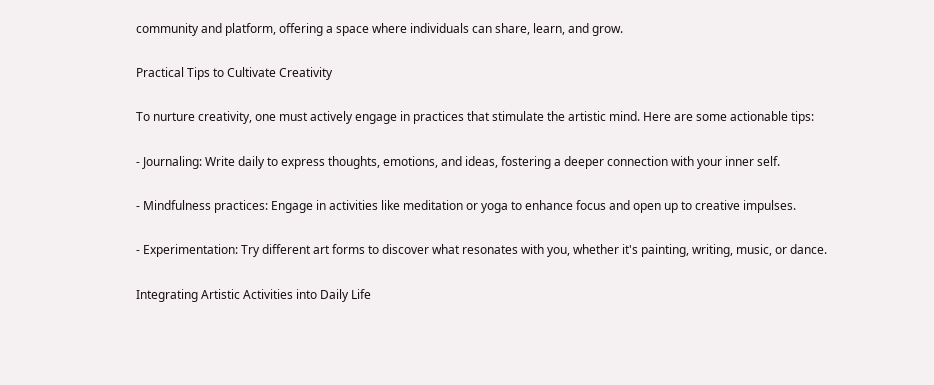community and platform, offering a space where individuals can share, learn, and grow.

Practical Tips to Cultivate Creativity

To nurture creativity, one must actively engage in practices that stimulate the artistic mind. Here are some actionable tips:

- Journaling: Write daily to express thoughts, emotions, and ideas, fostering a deeper connection with your inner self.

- Mindfulness practices: Engage in activities like meditation or yoga to enhance focus and open up to creative impulses.

- Experimentation: Try different art forms to discover what resonates with you, whether it's painting, writing, music, or dance.

Integrating Artistic Activities into Daily Life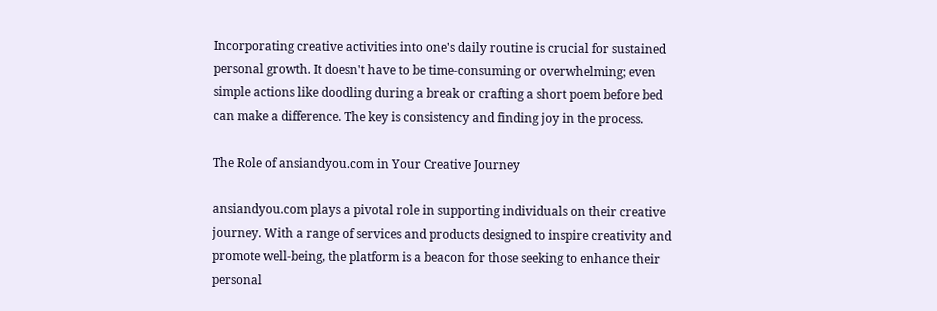Incorporating creative activities into one's daily routine is crucial for sustained personal growth. It doesn't have to be time-consuming or overwhelming; even simple actions like doodling during a break or crafting a short poem before bed can make a difference. The key is consistency and finding joy in the process.

The Role of ansiandyou.com in Your Creative Journey

ansiandyou.com plays a pivotal role in supporting individuals on their creative journey. With a range of services and products designed to inspire creativity and promote well-being, the platform is a beacon for those seeking to enhance their personal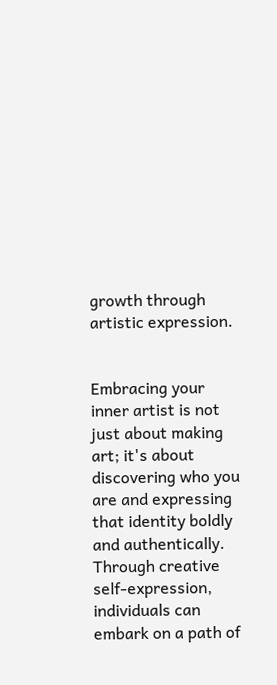growth through artistic expression.


Embracing your inner artist is not just about making art; it's about discovering who you are and expressing that identity boldly and authentically. Through creative self-expression, individuals can embark on a path of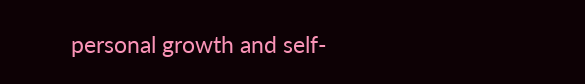personal growth and self-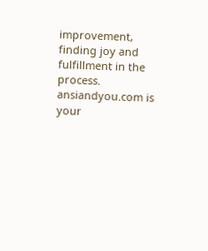improvement, finding joy and fulfillment in the process. ansiandyou.com is your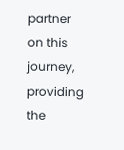partner on this journey, providing the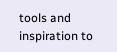tools and inspiration to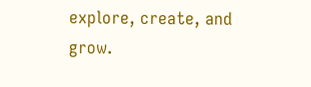explore, create, and grow.